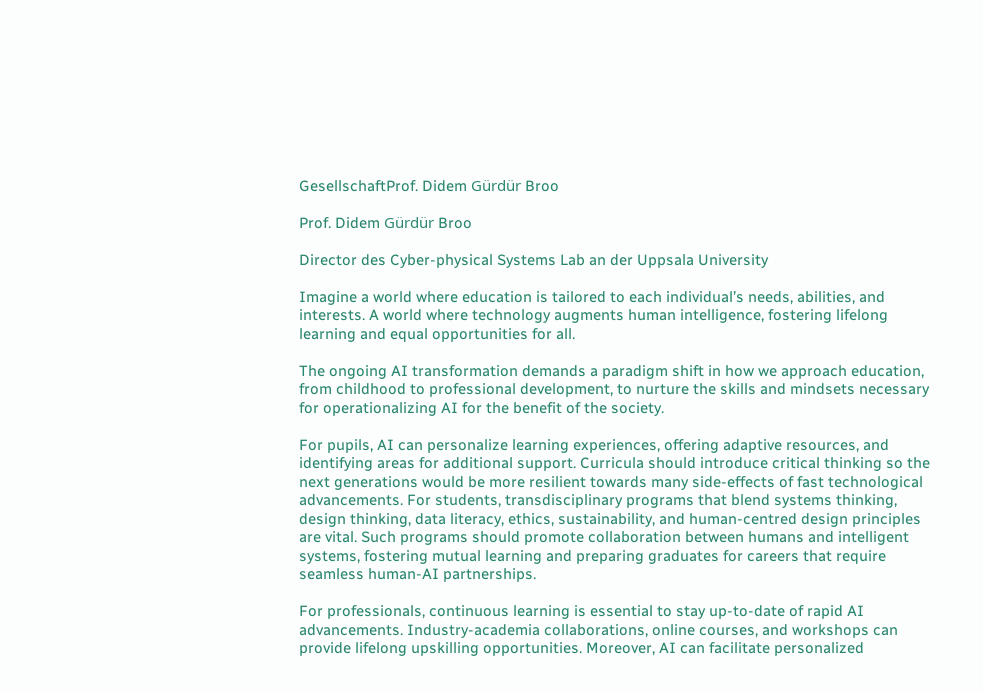GesellschaftProf. Didem Gürdür Broo

Prof. Didem Gürdür Broo

Director des Cyber-physical Systems Lab an der Uppsala University

Imagine a world where education is tailored to each individual’s needs, abilities, and interests. A world where technology augments human intelligence, fostering lifelong learning and equal opportunities for all.

The ongoing AI transformation demands a paradigm shift in how we approach education, from childhood to professional development, to nurture the skills and mindsets necessary for operationalizing AI for the benefit of the society.

For pupils, AI can personalize learning experiences, offering adaptive resources, and identifying areas for additional support. Curricula should introduce critical thinking so the next generations would be more resilient towards many side-effects of fast technological advancements. For students, transdisciplinary programs that blend systems thinking, design thinking, data literacy, ethics, sustainability, and human-centred design principles are vital. Such programs should promote collaboration between humans and intelligent systems, fostering mutual learning and preparing graduates for careers that require seamless human-AI partnerships.

For professionals, continuous learning is essential to stay up-to-date of rapid AI advancements. Industry-academia collaborations, online courses, and workshops can provide lifelong upskilling opportunities. Moreover, AI can facilitate personalized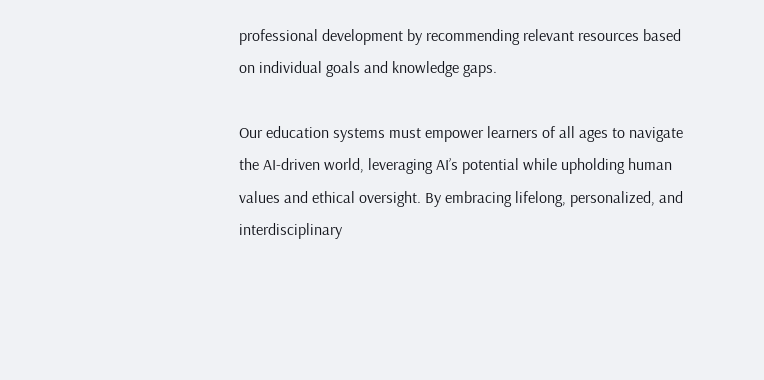professional development by recommending relevant resources based on individual goals and knowledge gaps.

Our education systems must empower learners of all ages to navigate the AI-driven world, leveraging AI’s potential while upholding human values and ethical oversight. By embracing lifelong, personalized, and interdisciplinary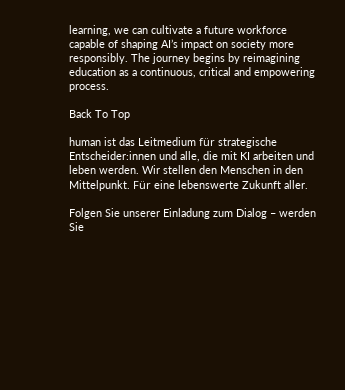learning, we can cultivate a future workforce capable of shaping AI’s impact on society more responsibly. The journey begins by reimagining education as a continuous, critical and empowering process.

Back To Top

human ist das Leitmedium für strategische Entscheider:innen und alle, die mit KI arbeiten und leben werden. Wir stellen den Menschen in den Mittelpunkt. Für eine lebenswerte Zukunft aller.

Folgen Sie unserer Einladung zum Dialog – werden Sie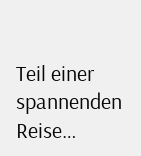Teil einer spannenden Reise…